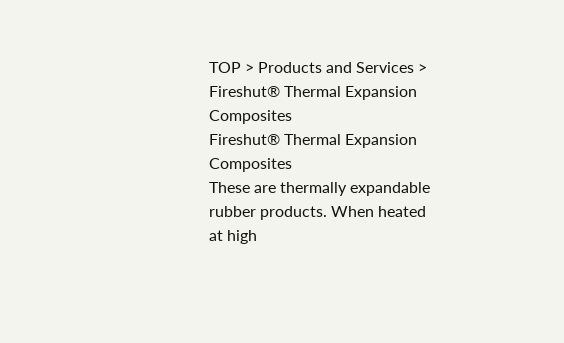TOP > Products and Services > Fireshut® Thermal Expansion Composites
Fireshut® Thermal Expansion Composites
These are thermally expandable rubber products. When heated at high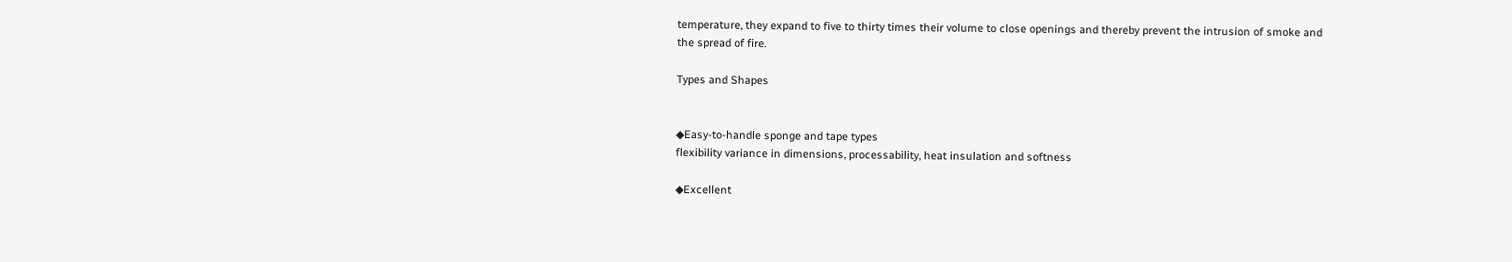temperature, they expand to five to thirty times their volume to close openings and thereby prevent the intrusion of smoke and the spread of fire.

Types and Shapes


◆Easy-to-handle sponge and tape types
flexibility variance in dimensions, processability, heat insulation and softness

◆Excellent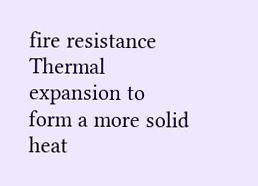fire resistance
Thermal expansion to form a more solid heat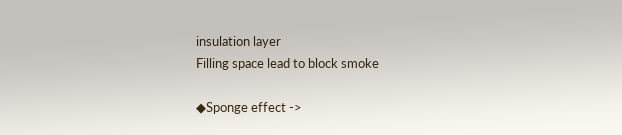insulation layer
Filling space lead to block smoke

◆Sponge effect ->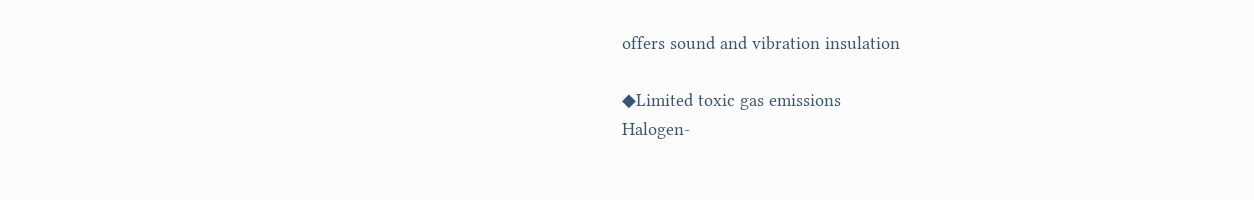offers sound and vibration insulation

◆Limited toxic gas emissions
Halogen-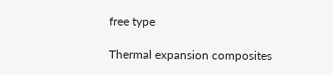free type

Thermal expansion composites